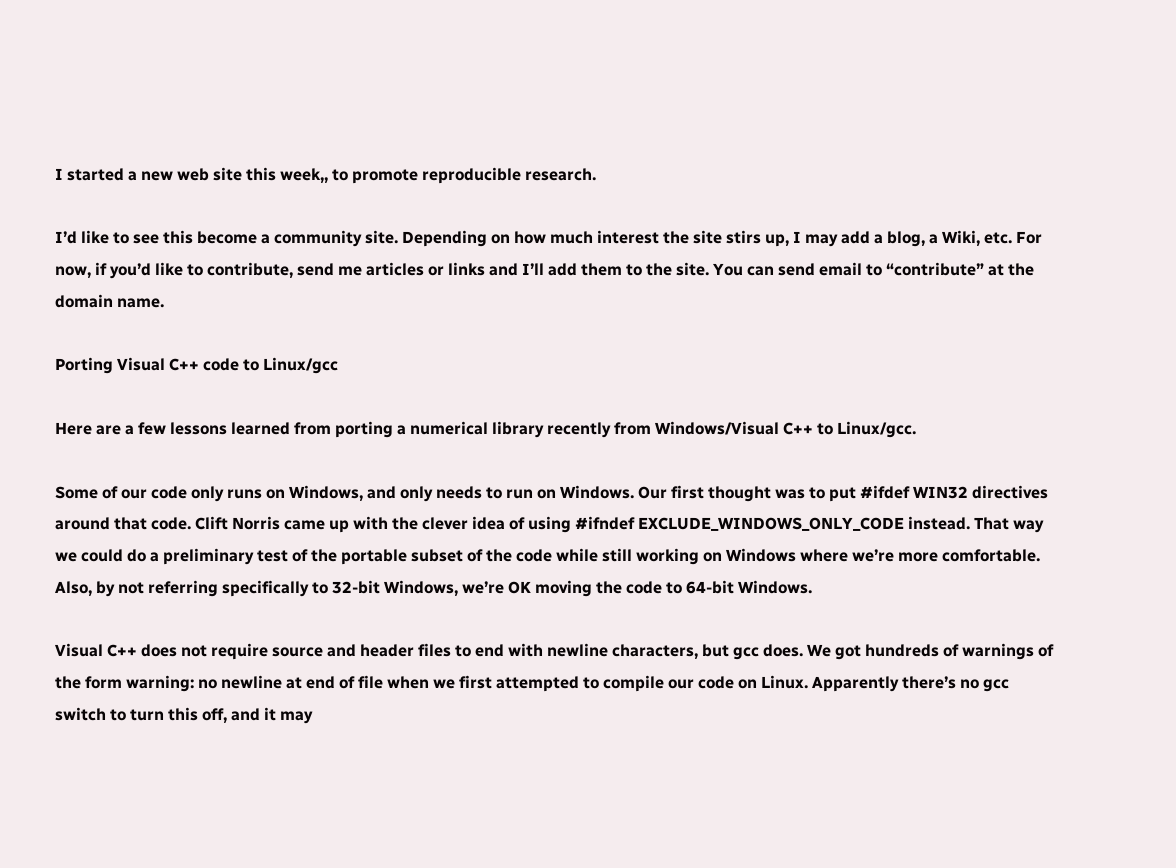I started a new web site this week,, to promote reproducible research.

I’d like to see this become a community site. Depending on how much interest the site stirs up, I may add a blog, a Wiki, etc. For now, if you’d like to contribute, send me articles or links and I’ll add them to the site. You can send email to “contribute” at the domain name.

Porting Visual C++ code to Linux/gcc

Here are a few lessons learned from porting a numerical library recently from Windows/Visual C++ to Linux/gcc.

Some of our code only runs on Windows, and only needs to run on Windows. Our first thought was to put #ifdef WIN32 directives around that code. Clift Norris came up with the clever idea of using #ifndef EXCLUDE_WINDOWS_ONLY_CODE instead. That way we could do a preliminary test of the portable subset of the code while still working on Windows where we’re more comfortable. Also, by not referring specifically to 32-bit Windows, we’re OK moving the code to 64-bit Windows.

Visual C++ does not require source and header files to end with newline characters, but gcc does. We got hundreds of warnings of the form warning: no newline at end of file when we first attempted to compile our code on Linux. Apparently there’s no gcc switch to turn this off, and it may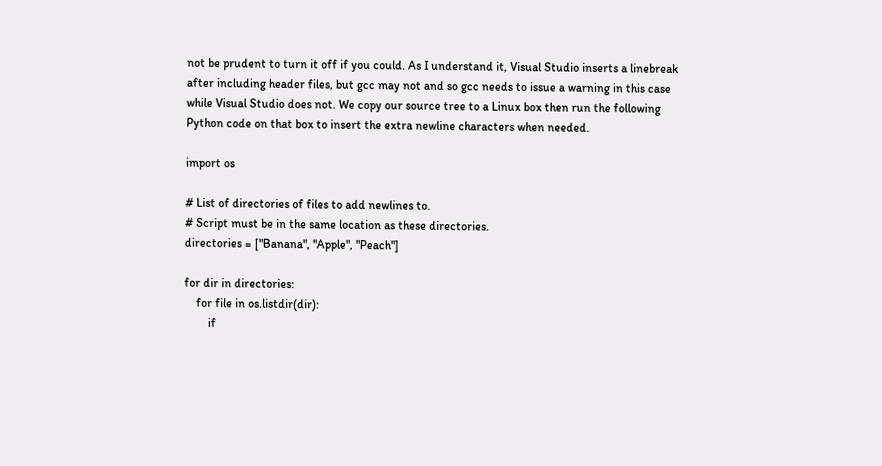not be prudent to turn it off if you could. As I understand it, Visual Studio inserts a linebreak after including header files, but gcc may not and so gcc needs to issue a warning in this case while Visual Studio does not. We copy our source tree to a Linux box then run the following Python code on that box to insert the extra newline characters when needed.

import os

# List of directories of files to add newlines to.
# Script must be in the same location as these directories.
directories = ["Banana", "Apple", "Peach"]

for dir in directories:
    for file in os.listdir(dir):
        if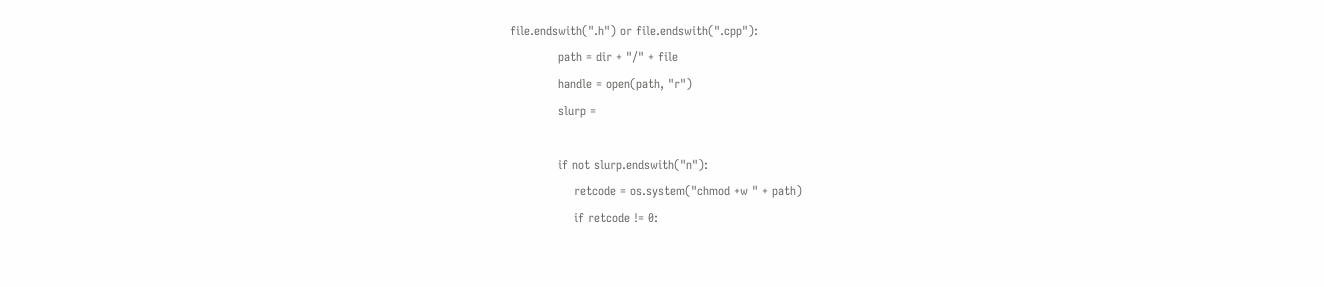file.endswith(".h") or file.endswith(".cpp"):
            path = dir + "/" + file
            handle = open(path, "r")
            slurp =

            if not slurp.endswith("n"):
                retcode = os.system("chmod +w " + path)
                if retcode != 0: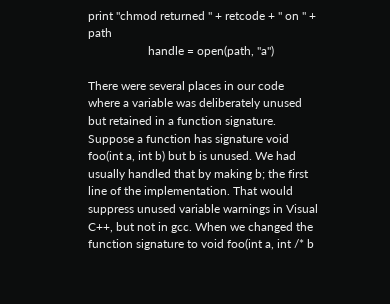print "chmod returned " + retcode + " on " + path
                    handle = open(path, "a")

There were several places in our code where a variable was deliberately unused but retained in a function signature. Suppose a function has signature void foo(int a, int b) but b is unused. We had usually handled that by making b; the first line of the implementation. That would suppress unused variable warnings in Visual C++, but not in gcc. When we changed the function signature to void foo(int a, int /* b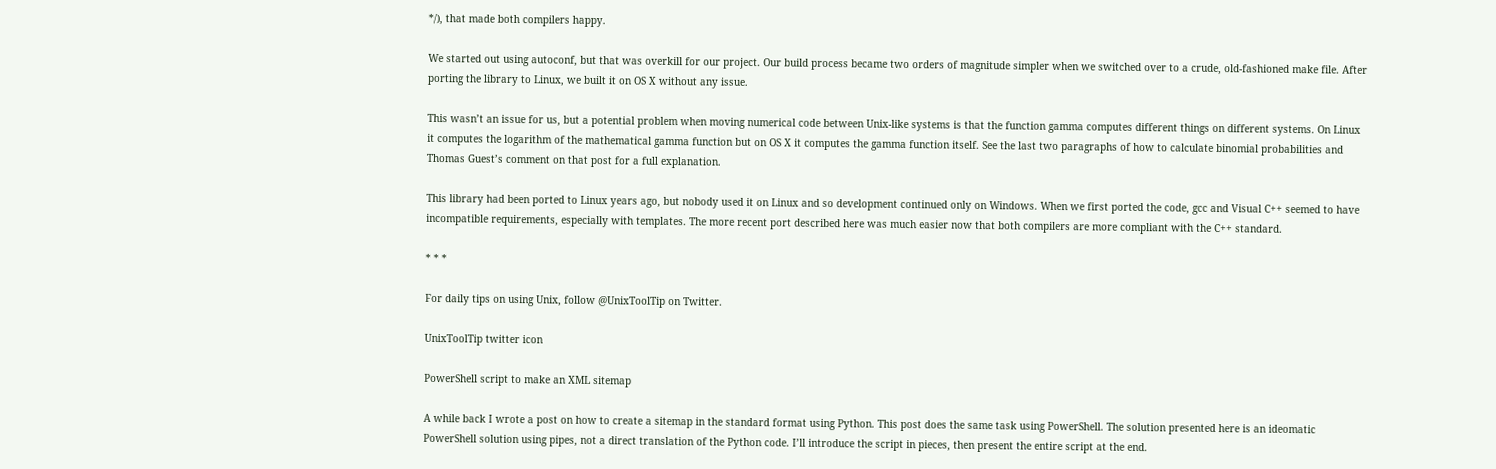*/), that made both compilers happy.

We started out using autoconf, but that was overkill for our project. Our build process became two orders of magnitude simpler when we switched over to a crude, old-fashioned make file. After porting the library to Linux, we built it on OS X without any issue.

This wasn’t an issue for us, but a potential problem when moving numerical code between Unix-like systems is that the function gamma computes different things on different systems. On Linux it computes the logarithm of the mathematical gamma function but on OS X it computes the gamma function itself. See the last two paragraphs of how to calculate binomial probabilities and Thomas Guest’s comment on that post for a full explanation.

This library had been ported to Linux years ago, but nobody used it on Linux and so development continued only on Windows. When we first ported the code, gcc and Visual C++ seemed to have incompatible requirements, especially with templates. The more recent port described here was much easier now that both compilers are more compliant with the C++ standard.

* * *

For daily tips on using Unix, follow @UnixToolTip on Twitter.

UnixToolTip twitter icon

PowerShell script to make an XML sitemap

A while back I wrote a post on how to create a sitemap in the standard format using Python. This post does the same task using PowerShell. The solution presented here is an ideomatic PowerShell solution using pipes, not a direct translation of the Python code. I’ll introduce the script in pieces, then present the entire script at the end.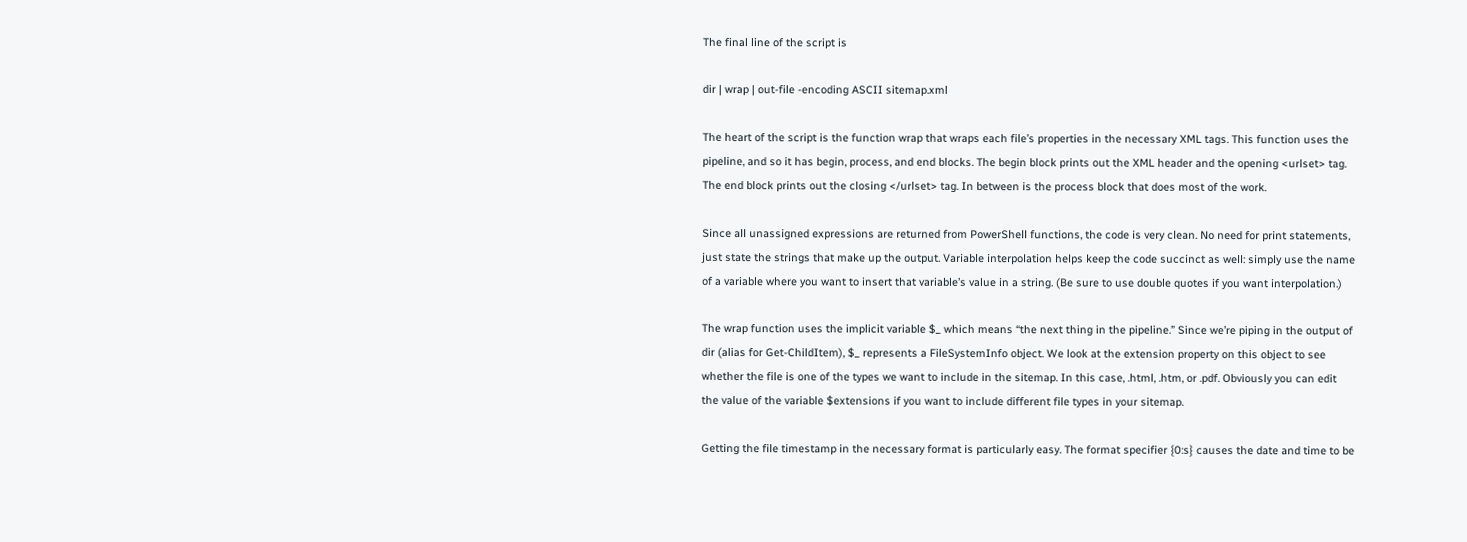The final line of the script is

dir | wrap | out-file -encoding ASCII sitemap.xml

The heart of the script is the function wrap that wraps each file’s properties in the necessary XML tags. This function uses the pipeline, and so it has begin, process, and end blocks. The begin block prints out the XML header and the opening <urlset> tag. The end block prints out the closing </urlset> tag. In between is the process block that does most of the work.

Since all unassigned expressions are returned from PowerShell functions, the code is very clean. No need for print statements, just state the strings that make up the output. Variable interpolation helps keep the code succinct as well: simply use the name of a variable where you want to insert that variable’s value in a string. (Be sure to use double quotes if you want interpolation.)

The wrap function uses the implicit variable $_ which means “the next thing in the pipeline.” Since we’re piping in the output of dir (alias for Get-ChildItem), $_ represents a FileSystemInfo object. We look at the extension property on this object to see whether the file is one of the types we want to include in the sitemap. In this case, .html, .htm, or .pdf. Obviously you can edit the value of the variable $extensions if you want to include different file types in your sitemap.

Getting the file timestamp in the necessary format is particularly easy. The format specifier {0:s} causes the date and time to be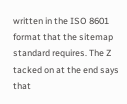written in the ISO 8601 format that the sitemap standard requires. The Z tacked on at the end says that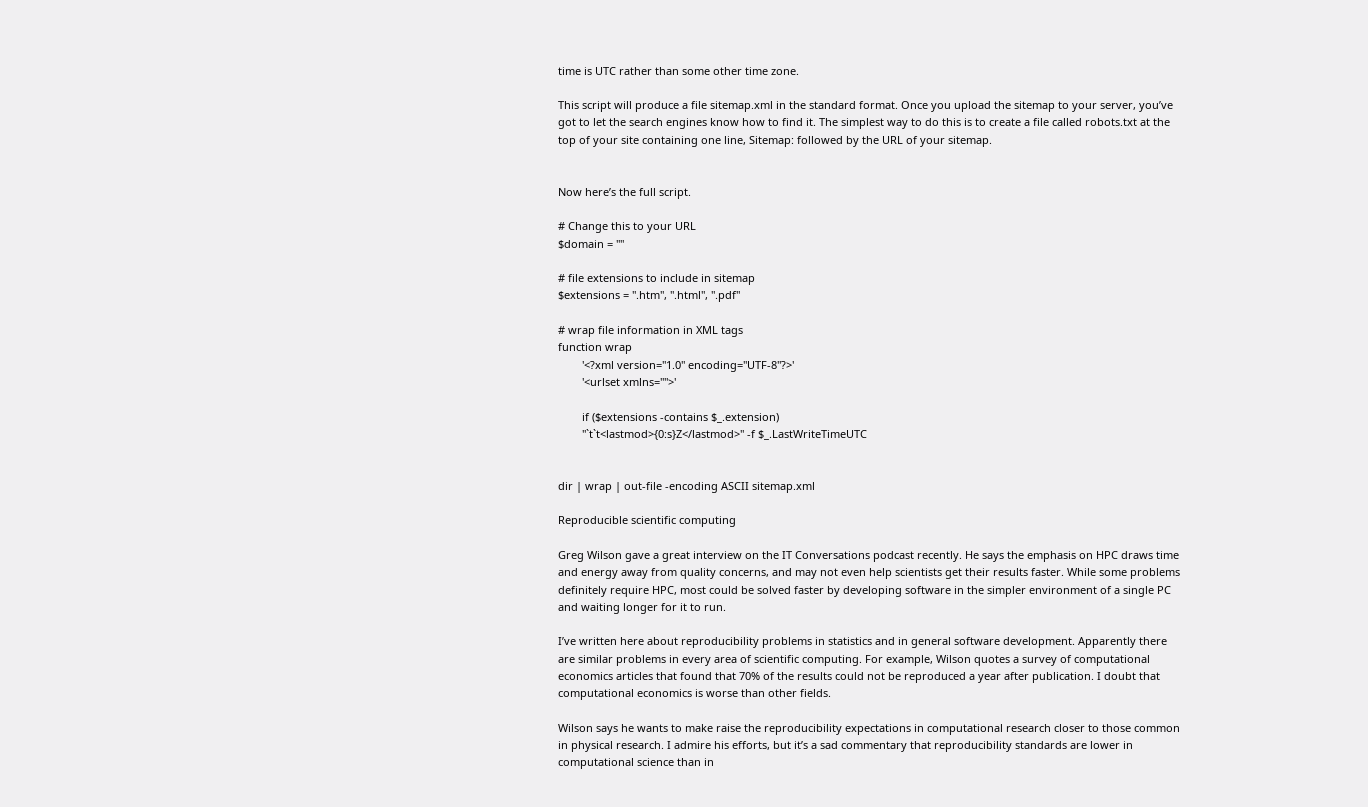time is UTC rather than some other time zone.

This script will produce a file sitemap.xml in the standard format. Once you upload the sitemap to your server, you’ve got to let the search engines know how to find it. The simplest way to do this is to create a file called robots.txt at the top of your site containing one line, Sitemap: followed by the URL of your sitemap.


Now here’s the full script.

# Change this to your URL
$domain = ""

# file extensions to include in sitemap
$extensions = ".htm", ".html", ".pdf"

# wrap file information in XML tags
function wrap
        '<?xml version="1.0" encoding="UTF-8"?>'
        '<urlset xmlns="">'

        if ($extensions -contains $_.extension)
        "`t`t<lastmod>{0:s}Z</lastmod>" -f $_.LastWriteTimeUTC


dir | wrap | out-file -encoding ASCII sitemap.xml

Reproducible scientific computing

Greg Wilson gave a great interview on the IT Conversations podcast recently. He says the emphasis on HPC draws time and energy away from quality concerns, and may not even help scientists get their results faster. While some problems definitely require HPC, most could be solved faster by developing software in the simpler environment of a single PC and waiting longer for it to run.

I’ve written here about reproducibility problems in statistics and in general software development. Apparently there are similar problems in every area of scientific computing. For example, Wilson quotes a survey of computational economics articles that found that 70% of the results could not be reproduced a year after publication. I doubt that computational economics is worse than other fields.

Wilson says he wants to make raise the reproducibility expectations in computational research closer to those common in physical research. I admire his efforts, but it’s a sad commentary that reproducibility standards are lower in computational science than in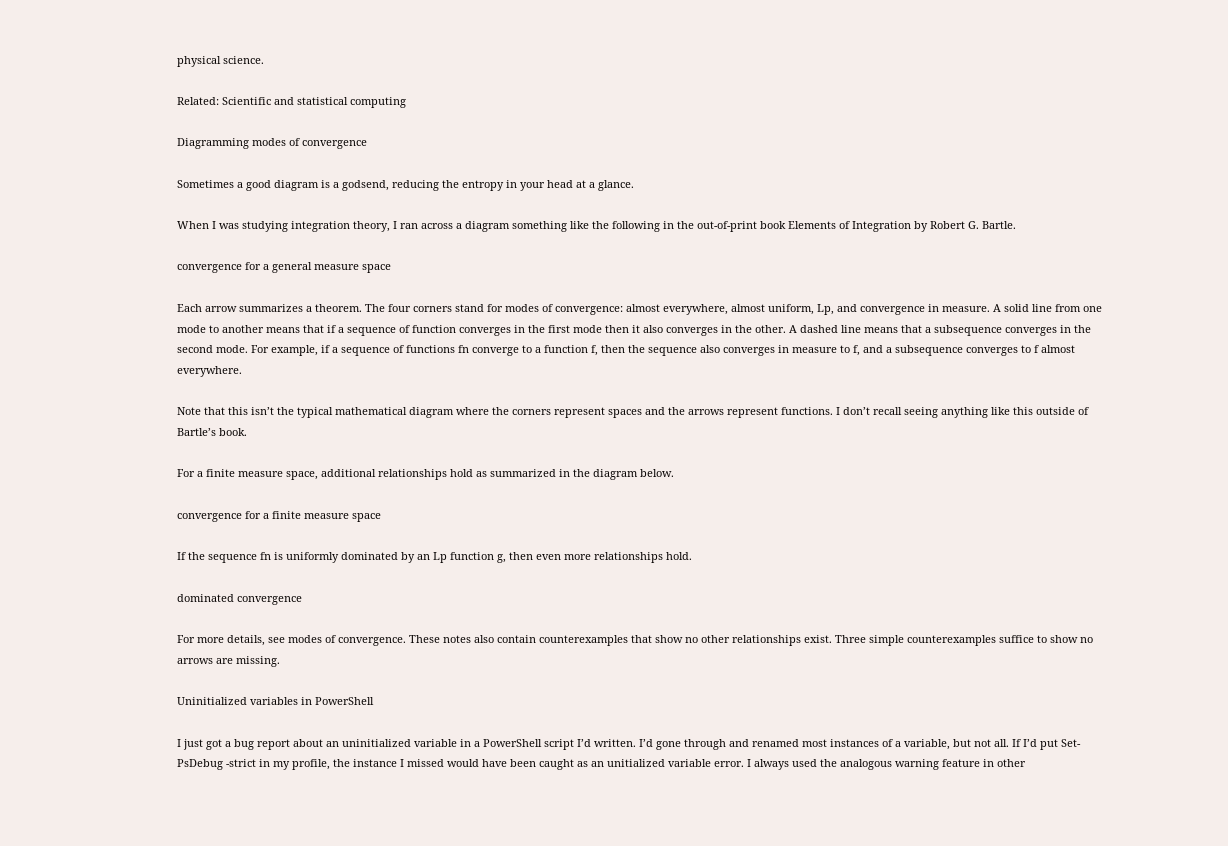physical science.

Related: Scientific and statistical computing

Diagramming modes of convergence

Sometimes a good diagram is a godsend, reducing the entropy in your head at a glance.

When I was studying integration theory, I ran across a diagram something like the following in the out-of-print book Elements of Integration by Robert G. Bartle.

convergence for a general measure space

Each arrow summarizes a theorem. The four corners stand for modes of convergence: almost everywhere, almost uniform, Lp, and convergence in measure. A solid line from one mode to another means that if a sequence of function converges in the first mode then it also converges in the other. A dashed line means that a subsequence converges in the second mode. For example, if a sequence of functions fn converge to a function f, then the sequence also converges in measure to f, and a subsequence converges to f almost everywhere.

Note that this isn’t the typical mathematical diagram where the corners represent spaces and the arrows represent functions. I don’t recall seeing anything like this outside of Bartle’s book.

For a finite measure space, additional relationships hold as summarized in the diagram below.

convergence for a finite measure space

If the sequence fn is uniformly dominated by an Lp function g, then even more relationships hold.

dominated convergence

For more details, see modes of convergence. These notes also contain counterexamples that show no other relationships exist. Three simple counterexamples suffice to show no arrows are missing.

Uninitialized variables in PowerShell

I just got a bug report about an uninitialized variable in a PowerShell script I’d written. I’d gone through and renamed most instances of a variable, but not all. If I’d put Set-PsDebug -strict in my profile, the instance I missed would have been caught as an unitialized variable error. I always used the analogous warning feature in other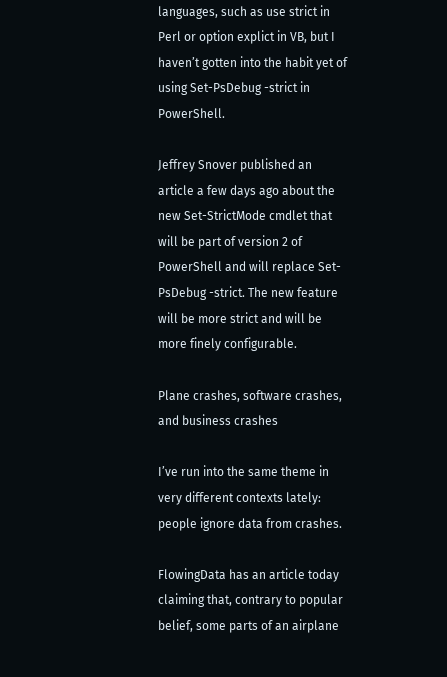languages, such as use strict in Perl or option explict in VB, but I haven’t gotten into the habit yet of using Set-PsDebug -strict in PowerShell.

Jeffrey Snover published an article a few days ago about the new Set-StrictMode cmdlet that will be part of version 2 of PowerShell and will replace Set-PsDebug -strict. The new feature will be more strict and will be more finely configurable.

Plane crashes, software crashes, and business crashes

I’ve run into the same theme in very different contexts lately: people ignore data from crashes.

FlowingData has an article today claiming that, contrary to popular belief, some parts of an airplane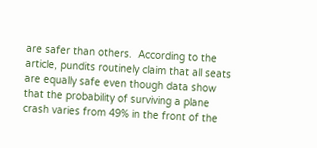are safer than others.  According to the article, pundits routinely claim that all seats are equally safe even though data show that the probability of surviving a plane crash varies from 49% in the front of the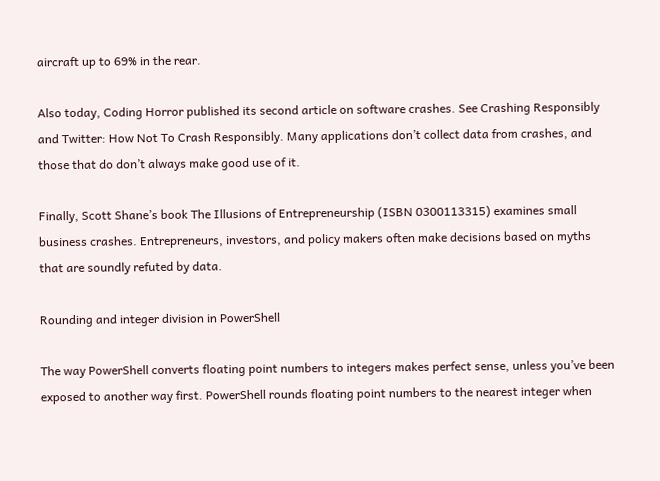aircraft up to 69% in the rear.

Also today, Coding Horror published its second article on software crashes. See Crashing Responsibly and Twitter: How Not To Crash Responsibly. Many applications don’t collect data from crashes, and those that do don’t always make good use of it.

Finally, Scott Shane’s book The Illusions of Entrepreneurship (ISBN 0300113315) examines small business crashes. Entrepreneurs, investors, and policy makers often make decisions based on myths that are soundly refuted by data.

Rounding and integer division in PowerShell

The way PowerShell converts floating point numbers to integers makes perfect sense, unless you’ve been exposed to another way first. PowerShell rounds floating point numbers to the nearest integer when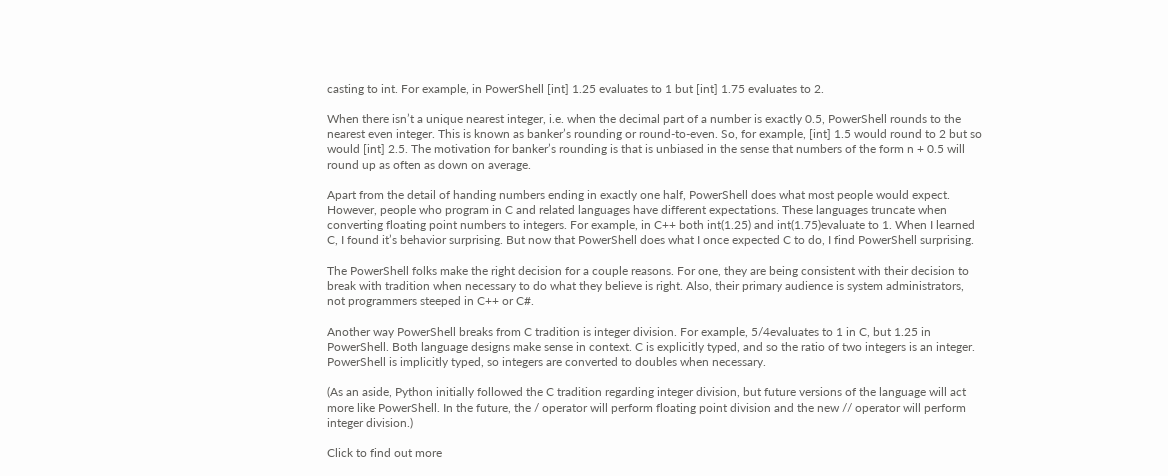casting to int. For example, in PowerShell [int] 1.25 evaluates to 1 but [int] 1.75 evaluates to 2.

When there isn’t a unique nearest integer, i.e. when the decimal part of a number is exactly 0.5, PowerShell rounds to the nearest even integer. This is known as banker’s rounding or round-to-even. So, for example, [int] 1.5 would round to 2 but so would [int] 2.5. The motivation for banker’s rounding is that is unbiased in the sense that numbers of the form n + 0.5 will round up as often as down on average.

Apart from the detail of handing numbers ending in exactly one half, PowerShell does what most people would expect. However, people who program in C and related languages have different expectations. These languages truncate when converting floating point numbers to integers. For example, in C++ both int(1.25) and int(1.75)evaluate to 1. When I learned C, I found it’s behavior surprising. But now that PowerShell does what I once expected C to do, I find PowerShell surprising.

The PowerShell folks make the right decision for a couple reasons. For one, they are being consistent with their decision to break with tradition when necessary to do what they believe is right. Also, their primary audience is system administrators, not programmers steeped in C++ or C#.

Another way PowerShell breaks from C tradition is integer division. For example, 5/4evaluates to 1 in C, but 1.25 in PowerShell. Both language designs make sense in context. C is explicitly typed, and so the ratio of two integers is an integer. PowerShell is implicitly typed, so integers are converted to doubles when necessary.

(As an aside, Python initially followed the C tradition regarding integer division, but future versions of the language will act more like PowerShell. In the future, the / operator will perform floating point division and the new // operator will perform integer division.)

Click to find out more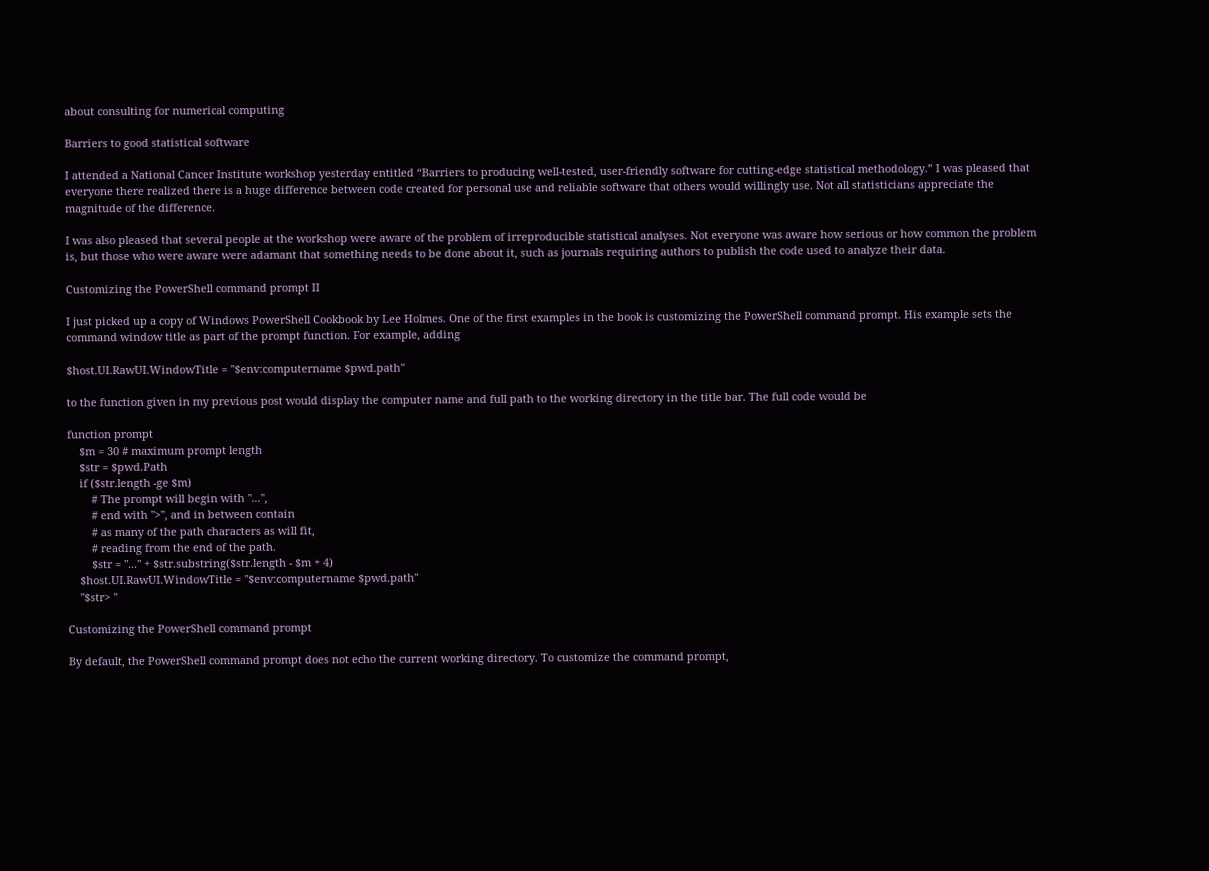about consulting for numerical computing

Barriers to good statistical software

I attended a National Cancer Institute workshop yesterday entitled “Barriers to producing well-tested, user-friendly software for cutting-edge statistical methodology.” I was pleased that everyone there realized there is a huge difference between code created for personal use and reliable software that others would willingly use. Not all statisticians appreciate the magnitude of the difference.

I was also pleased that several people at the workshop were aware of the problem of irreproducible statistical analyses. Not everyone was aware how serious or how common the problem is, but those who were aware were adamant that something needs to be done about it, such as journals requiring authors to publish the code used to analyze their data.

Customizing the PowerShell command prompt II

I just picked up a copy of Windows PowerShell Cookbook by Lee Holmes. One of the first examples in the book is customizing the PowerShell command prompt. His example sets the command window title as part of the prompt function. For example, adding

$host.UI.RawUI.WindowTitle = "$env:computername $pwd.path"

to the function given in my previous post would display the computer name and full path to the working directory in the title bar. The full code would be

function prompt
    $m = 30 # maximum prompt length
    $str = $pwd.Path
    if ($str.length -ge $m)
        # The prompt will begin with "...",
        # end with ">", and in between contain
        # as many of the path characters as will fit,
        # reading from the end of the path.
        $str = "..." + $str.substring($str.length - $m + 4)
    $host.UI.RawUI.WindowTitle = "$env:computername $pwd.path"
    "$str> "

Customizing the PowerShell command prompt

By default, the PowerShell command prompt does not echo the current working directory. To customize the command prompt,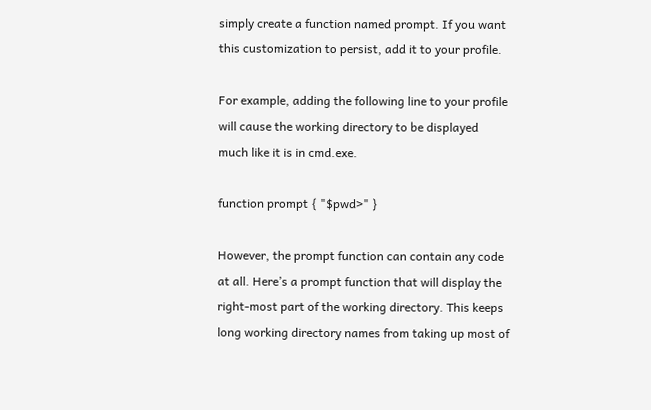simply create a function named prompt. If you want this customization to persist, add it to your profile.

For example, adding the following line to your profile will cause the working directory to be displayed much like it is in cmd.exe.

function prompt { "$pwd>" }

However, the prompt function can contain any code at all. Here’s a prompt function that will display the right-most part of the working directory. This keeps long working directory names from taking up most of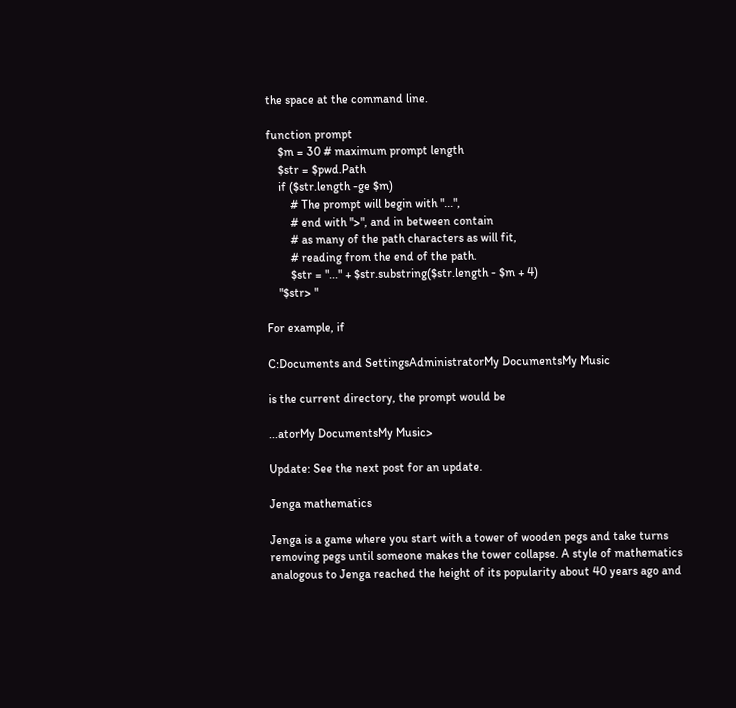the space at the command line.

function prompt
    $m = 30 # maximum prompt length
    $str = $pwd.Path
    if ($str.length -ge $m)
        # The prompt will begin with "...",
        # end with ">", and in between contain
        # as many of the path characters as will fit,
        # reading from the end of the path.
        $str = "..." + $str.substring($str.length - $m + 4)
    "$str> "

For example, if

C:Documents and SettingsAdministratorMy DocumentsMy Music

is the current directory, the prompt would be

...atorMy DocumentsMy Music>

Update: See the next post for an update.

Jenga mathematics

Jenga is a game where you start with a tower of wooden pegs and take turns removing pegs until someone makes the tower collapse. A style of mathematics analogous to Jenga reached the height of its popularity about 40 years ago and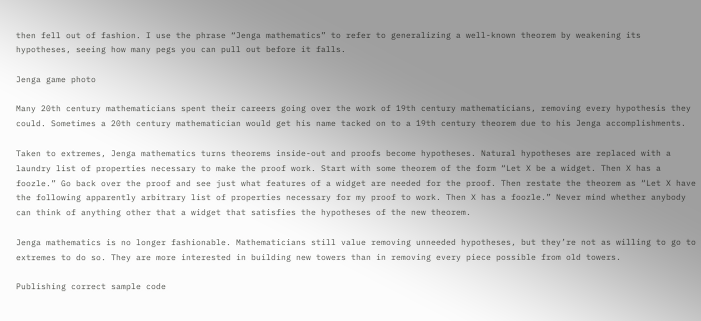then fell out of fashion. I use the phrase “Jenga mathematics” to refer to generalizing a well-known theorem by weakening its hypotheses, seeing how many pegs you can pull out before it falls.

Jenga game photo

Many 20th century mathematicians spent their careers going over the work of 19th century mathematicians, removing every hypothesis they could. Sometimes a 20th century mathematician would get his name tacked on to a 19th century theorem due to his Jenga accomplishments.

Taken to extremes, Jenga mathematics turns theorems inside-out and proofs become hypotheses. Natural hypotheses are replaced with a laundry list of properties necessary to make the proof work. Start with some theorem of the form “Let X be a widget. Then X has a foozle.” Go back over the proof and see just what features of a widget are needed for the proof. Then restate the theorem as “Let X have the following apparently arbitrary list of properties necessary for my proof to work. Then X has a foozle.” Never mind whether anybody can think of anything other that a widget that satisfies the hypotheses of the new theorem.

Jenga mathematics is no longer fashionable. Mathematicians still value removing unneeded hypotheses, but they’re not as willing to go to extremes to do so. They are more interested in building new towers than in removing every piece possible from old towers.

Publishing correct sample code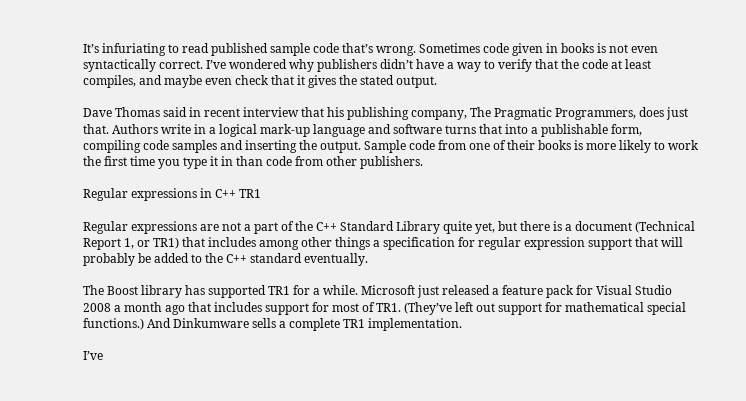It’s infuriating to read published sample code that’s wrong. Sometimes code given in books is not even syntactically correct. I’ve wondered why publishers didn’t have a way to verify that the code at least compiles, and maybe even check that it gives the stated output.

Dave Thomas said in recent interview that his publishing company, The Pragmatic Programmers, does just that. Authors write in a logical mark-up language and software turns that into a publishable form, compiling code samples and inserting the output. Sample code from one of their books is more likely to work the first time you type it in than code from other publishers.

Regular expressions in C++ TR1

Regular expressions are not a part of the C++ Standard Library quite yet, but there is a document (Technical Report 1, or TR1) that includes among other things a specification for regular expression support that will probably be added to the C++ standard eventually.

The Boost library has supported TR1 for a while. Microsoft just released a feature pack for Visual Studio 2008 a month ago that includes support for most of TR1. (They’ve left out support for mathematical special functions.) And Dinkumware sells a complete TR1 implementation.

I’ve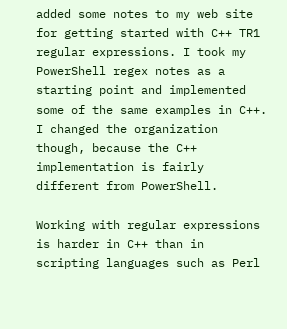added some notes to my web site for getting started with C++ TR1 regular expressions. I took my PowerShell regex notes as a starting point and implemented some of the same examples in C++. I changed the organization though, because the C++ implementation is fairly different from PowerShell.

Working with regular expressions is harder in C++ than in scripting languages such as Perl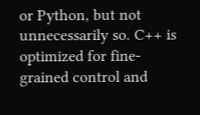or Python, but not unnecessarily so. C++ is optimized for fine-grained control and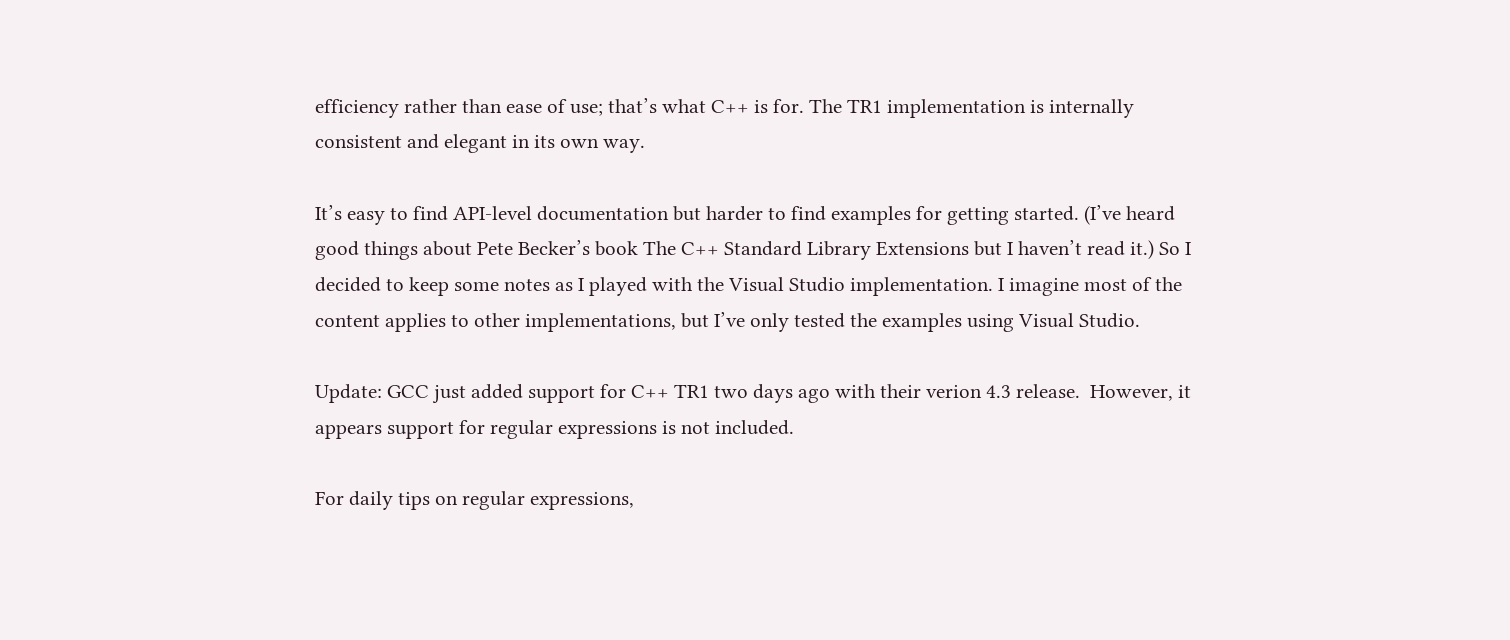efficiency rather than ease of use; that’s what C++ is for. The TR1 implementation is internally consistent and elegant in its own way.

It’s easy to find API-level documentation but harder to find examples for getting started. (I’ve heard good things about Pete Becker’s book The C++ Standard Library Extensions but I haven’t read it.) So I decided to keep some notes as I played with the Visual Studio implementation. I imagine most of the content applies to other implementations, but I’ve only tested the examples using Visual Studio.

Update: GCC just added support for C++ TR1 two days ago with their verion 4.3 release.  However, it appears support for regular expressions is not included.

For daily tips on regular expressions,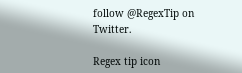follow @RegexTip on Twitter.

Regex tip icon